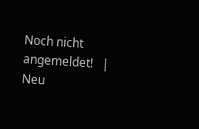Noch nicht angemeldet!   |   Neu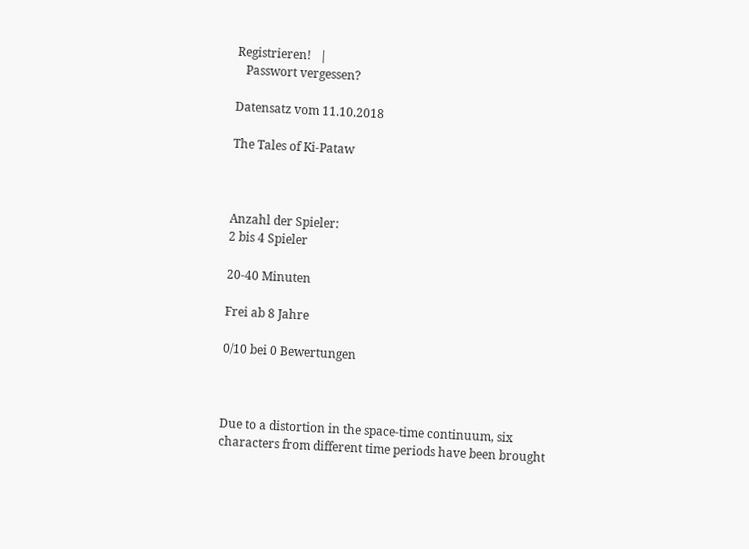Registrieren!   |
   Passwort vergessen?

Datensatz vom 11.10.2018

The Tales of Ki-Pataw



Anzahl der Spieler:
2 bis 4 Spieler

20-40 Minuten

Frei ab 8 Jahre

0/10 bei 0 Bewertungen



Due to a distortion in the space-time continuum, six characters from different time periods have been brought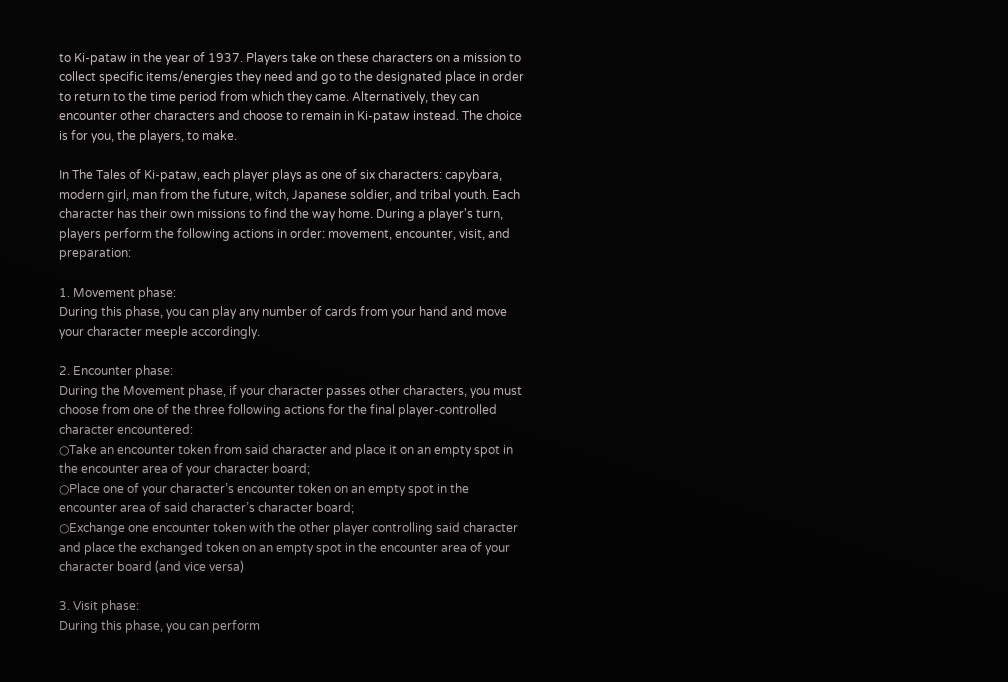to Ki-pataw in the year of 1937. Players take on these characters on a mission to collect specific items/energies they need and go to the designated place in order to return to the time period from which they came. Alternatively, they can encounter other characters and choose to remain in Ki-pataw instead. The choice is for you, the players, to make.

In The Tales of Ki-pataw, each player plays as one of six characters: capybara, modern girl, man from the future, witch, Japanese soldier, and tribal youth. Each character has their own missions to find the way home. During a player's turn, players perform the following actions in order: movement, encounter, visit, and preparation:

1. Movement phase:
During this phase, you can play any number of cards from your hand and move your character meeple accordingly.

2. Encounter phase:
During the Movement phase, if your character passes other characters, you must choose from one of the three following actions for the final player-controlled character encountered:
○Take an encounter token from said character and place it on an empty spot in the encounter area of your character board;
○Place one of your character’s encounter token on an empty spot in the encounter area of said character’s character board;
○Exchange one encounter token with the other player controlling said character and place the exchanged token on an empty spot in the encounter area of your character board (and vice versa)

3. Visit phase:
During this phase, you can perform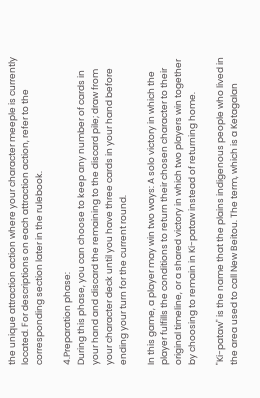the unique attraction action where your character meeple is currently located. For descriptions on each attraction action, refer to the corresponding section later in the rulebook.

4.Preparation phase:
During this phase, you can choose to keep any number of cards in your hand and discard the remaining to the discard pile; draw from your character deck until you have three cards in your hand before ending your turn for the current round.

In this game, a player may win two ways: A solo victory in which the player fulfills the conditions to return their chosen character to their original timeline, or a shared victory in which two players win together by choosing to remain in Ki-pataw instead of returning home.

"Ki-pataw" is the name that the plains indigenous people who lived in the area used to call New Beitou. The term, which is a Ketagalan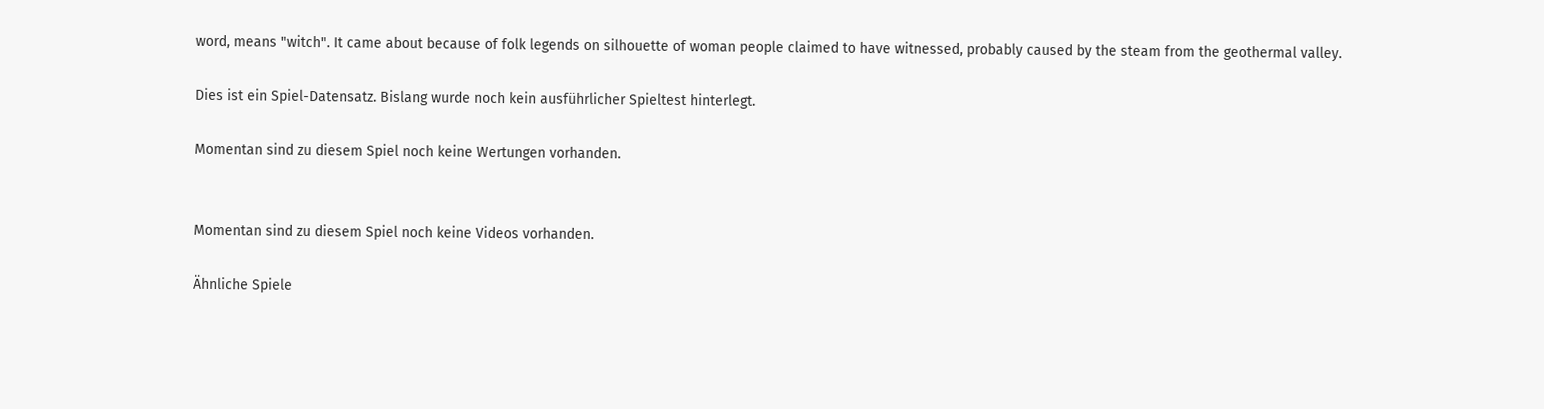word, means "witch". It came about because of folk legends on silhouette of woman people claimed to have witnessed, probably caused by the steam from the geothermal valley.

Dies ist ein Spiel-Datensatz. Bislang wurde noch kein ausführlicher Spieltest hinterlegt.

Momentan sind zu diesem Spiel noch keine Wertungen vorhanden.


Momentan sind zu diesem Spiel noch keine Videos vorhanden.

Ähnliche Spiele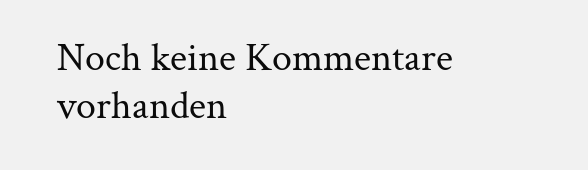Noch keine Kommentare vorhanden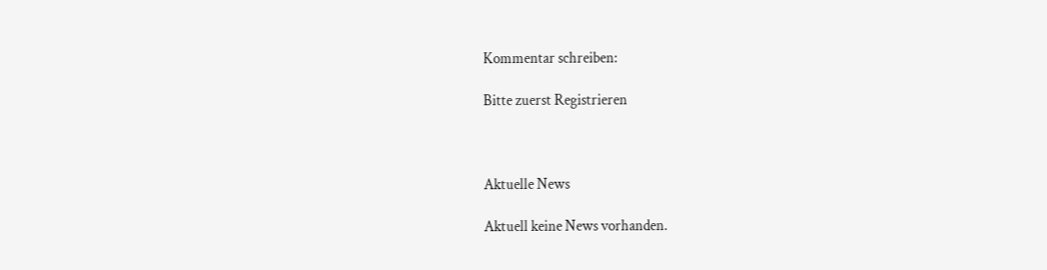Kommentar schreiben:

Bitte zuerst Registrieren



Aktuelle News

Aktuell keine News vorhanden.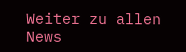Weiter zu allen News